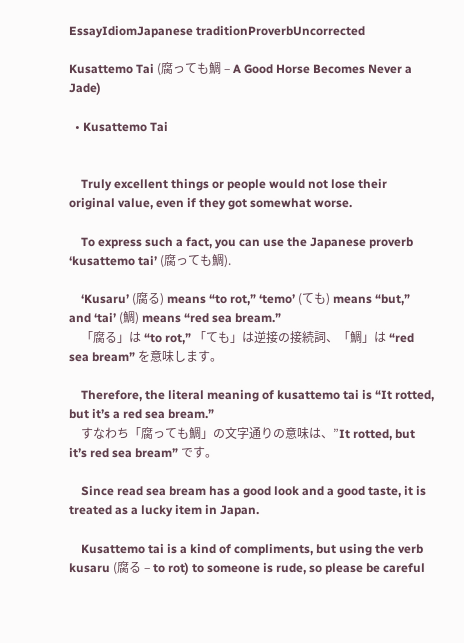EssayIdiomJapanese traditionProverbUncorrected

Kusattemo Tai (腐っても鯛 – A Good Horse Becomes Never a Jade)

  • Kusattemo Tai


    Truly excellent things or people would not lose their original value, even if they got somewhat worse.

    To express such a fact, you can use the Japanese proverb ‘kusattemo tai’ (腐っても鯛).

    ‘Kusaru’ (腐る) means “to rot,” ‘temo’ (ても) means “but,” and ‘tai’ (鯛) means “red sea bream.”
    「腐る」は “to rot,” 「ても」は逆接の接続詞、「鯛」は “red sea bream” を意味します。

    Therefore, the literal meaning of kusattemo tai is “It rotted, but it’s a red sea bream.”
    すなわち「腐っても鯛」の文字通りの意味は、”It rotted, but it’s red sea bream” です。

    Since read sea bream has a good look and a good taste, it is treated as a lucky item in Japan.

    Kusattemo tai is a kind of compliments, but using the verb kusaru (腐る – to rot) to someone is rude, so please be careful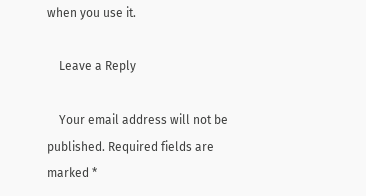when you use it.

    Leave a Reply

    Your email address will not be published. Required fields are marked *